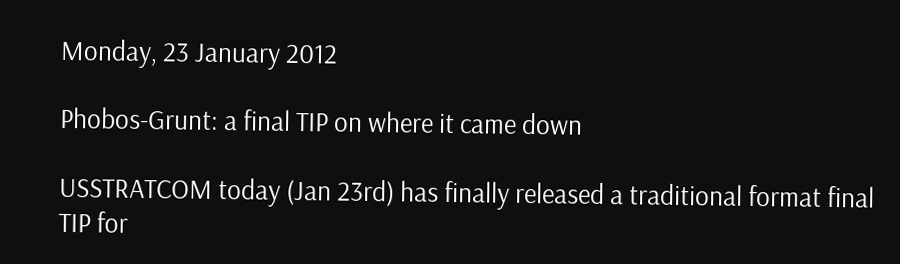Monday, 23 January 2012

Phobos-Grunt: a final TIP on where it came down

USSTRATCOM today (Jan 23rd) has finally released a traditional format final TIP for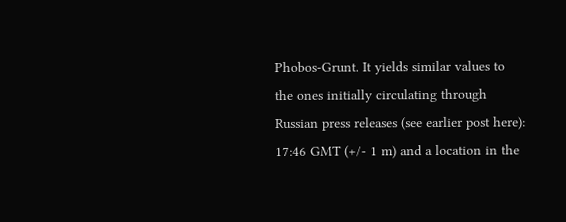Phobos-Grunt. It yields similar values to the ones initially circulating through Russian press releases (see earlier post here): 17:46 GMT (+/- 1 m) and a location in the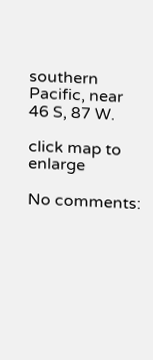southern Pacific, near 46 S, 87 W.

click map to enlarge

No comments: